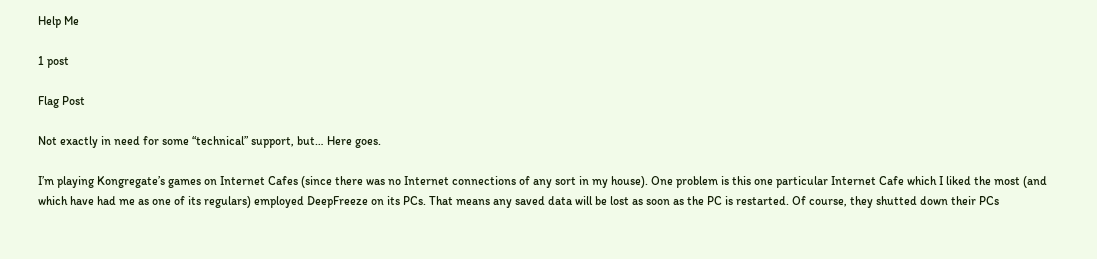Help Me

1 post

Flag Post

Not exactly in need for some “technical” support, but… Here goes.

I’m playing Kongregate’s games on Internet Cafes (since there was no Internet connections of any sort in my house). One problem is this one particular Internet Cafe which I liked the most (and which have had me as one of its regulars) employed DeepFreeze on its PCs. That means any saved data will be lost as soon as the PC is restarted. Of course, they shutted down their PCs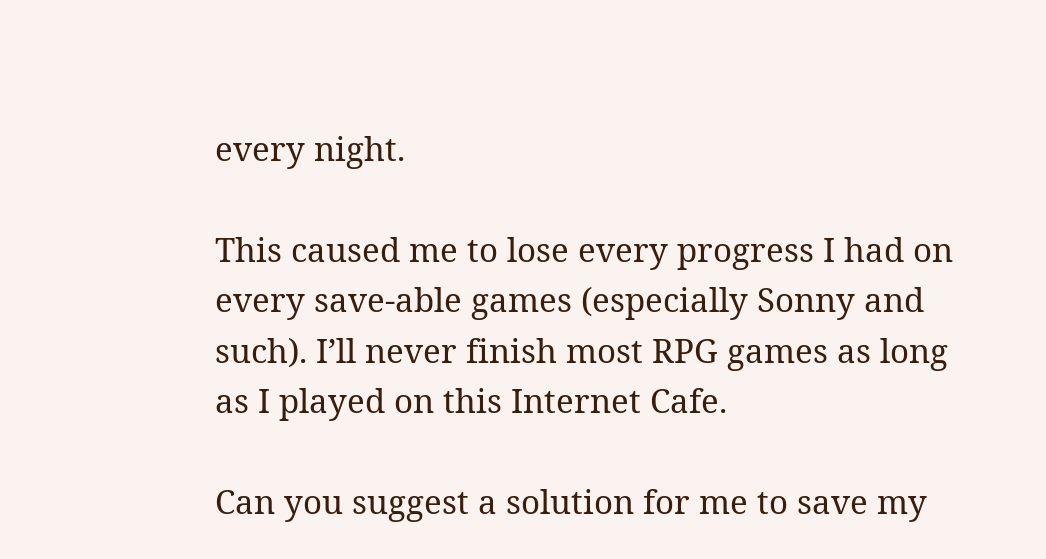every night.

This caused me to lose every progress I had on every save-able games (especially Sonny and such). I’ll never finish most RPG games as long as I played on this Internet Cafe.

Can you suggest a solution for me to save my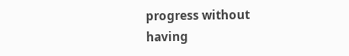progress without having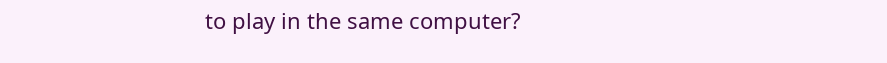to play in the same computer?